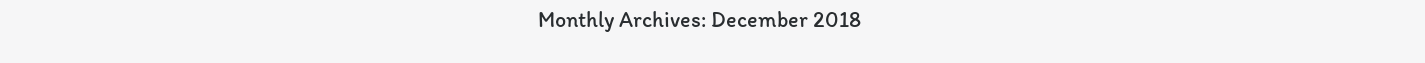Monthly Archives: December 2018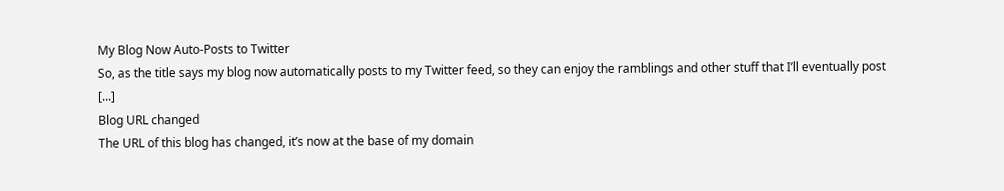My Blog Now Auto-Posts to Twitter
So, as the title says my blog now automatically posts to my Twitter feed, so they can enjoy the ramblings and other stuff that I’ll eventually post [...]
Blog URL changed
The URL of this blog has changed, it’s now at the base of my domain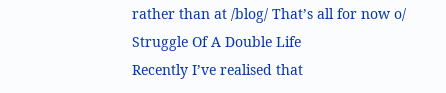rather than at /blog/ That’s all for now o/
Struggle Of A Double Life
Recently I’ve realised that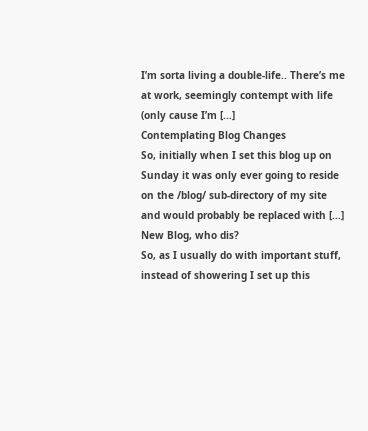I’m sorta living a double-life.. There’s me at work, seemingly contempt with life (only cause I’m [...]
Contemplating Blog Changes
So, initially when I set this blog up on Sunday it was only ever going to reside on the /blog/ sub-directory of my site and would probably be replaced with [...]
New Blog, who dis?
So, as I usually do with important stuff, instead of showering I set up this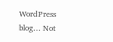WordPress blog… Not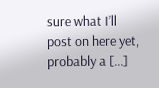sure what I’ll post on here yet, probably a [...]